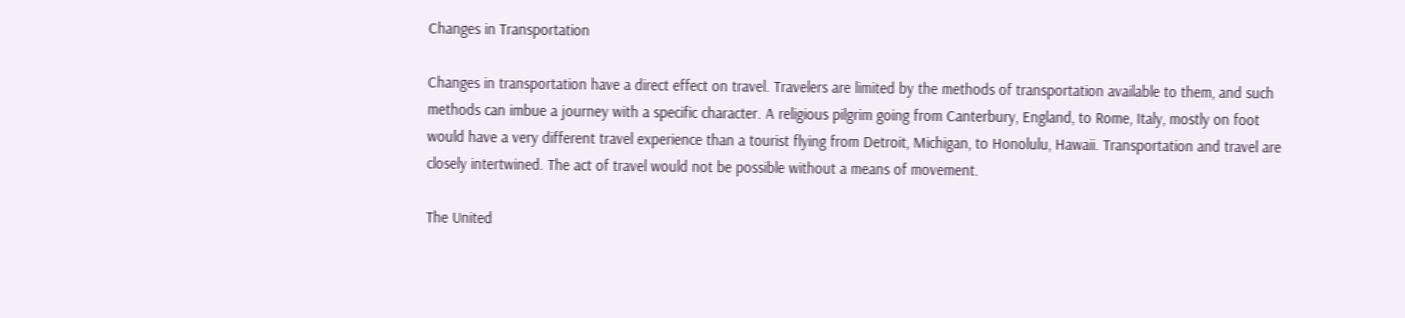Changes in Transportation

Changes in transportation have a direct effect on travel. Travelers are limited by the methods of transportation available to them, and such methods can imbue a journey with a specific character. A religious pilgrim going from Canterbury, England, to Rome, Italy, mostly on foot would have a very different travel experience than a tourist flying from Detroit, Michigan, to Honolulu, Hawaii. Transportation and travel are closely intertwined. The act of travel would not be possible without a means of movement.

The United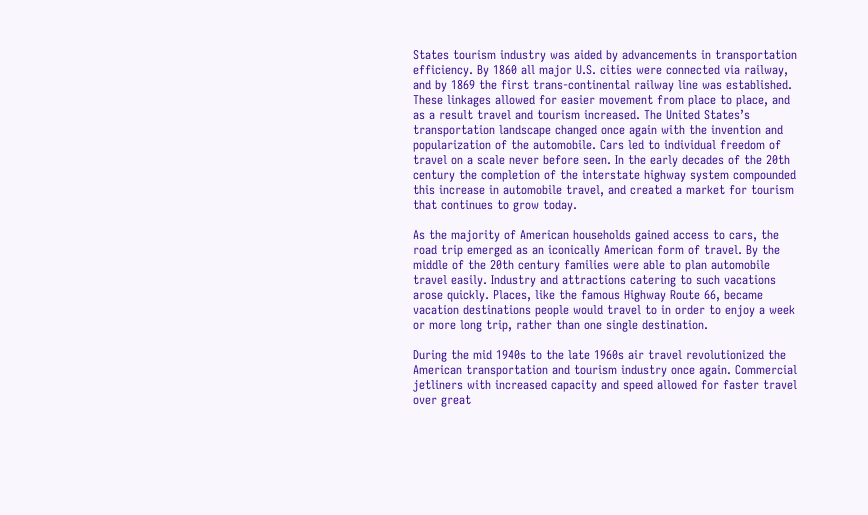States tourism industry was aided by advancements in transportation efficiency. By 1860 all major U.S. cities were connected via railway, and by 1869 the first trans-continental railway line was established. These linkages allowed for easier movement from place to place, and as a result travel and tourism increased. The United States’s transportation landscape changed once again with the invention and popularization of the automobile. Cars led to individual freedom of travel on a scale never before seen. In the early decades of the 20th century the completion of the interstate highway system compounded this increase in automobile travel, and created a market for tourism that continues to grow today.

As the majority of American households gained access to cars, the road trip emerged as an iconically American form of travel. By the middle of the 20th century families were able to plan automobile travel easily. Industry and attractions catering to such vacations arose quickly. Places, like the famous Highway Route 66, became vacation destinations people would travel to in order to enjoy a week or more long trip, rather than one single destination.

During the mid 1940s to the late 1960s air travel revolutionized the American transportation and tourism industry once again. Commercial jetliners with increased capacity and speed allowed for faster travel over great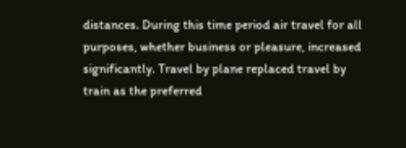distances. During this time period air travel for all purposes, whether business or pleasure, increased significantly. Travel by plane replaced travel by train as the preferred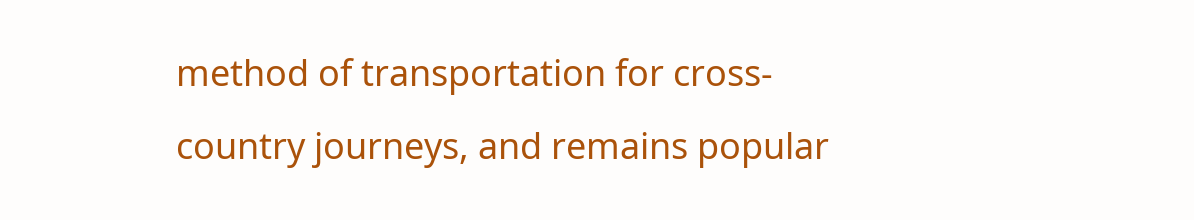method of transportation for cross-country journeys, and remains popular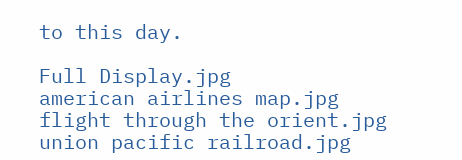to this day.

Full Display.jpg
american airlines map.jpg
flight through the orient.jpg
union pacific railroad.jpg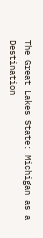The Great Lakes State: Michigan as a Destination